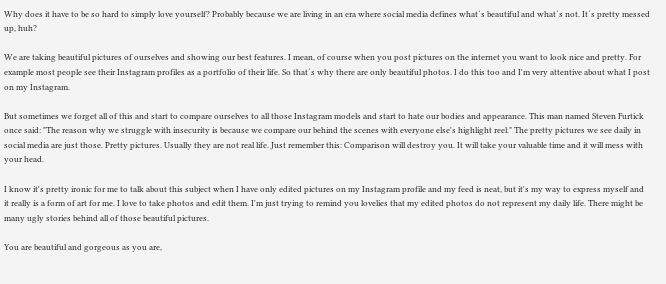Why does it have to be so hard to simply love yourself? Probably because we are living in an era where social media defines what´s beautiful and what´s not. It´s pretty messed up, huh?

We are taking beautiful pictures of ourselves and showing our best features. I mean, of course when you post pictures on the internet you want to look nice and pretty. For example most people see their Instagram profiles as a portfolio of their life. So that´s why there are only beautiful photos. I do this too and I'm very attentive about what I post on my Instagram.

But sometimes we forget all of this and start to compare ourselves to all those Instagram models and start to hate our bodies and appearance. This man named Steven Furtick once said: "The reason why we struggle with insecurity is because we compare our behind the scenes with everyone else's highlight reel." The pretty pictures we see daily in social media are just those. Pretty pictures. Usually they are not real life. Just remember this: Comparison will destroy you. It will take your valuable time and it will mess with your head.

I know it's pretty ironic for me to talk about this subject when I have only edited pictures on my Instagram profile and my feed is neat, but it's my way to express myself and it really is a form of art for me. I love to take photos and edit them. I'm just trying to remind you lovelies that my edited photos do not represent my daily life. There might be many ugly stories behind all of those beautiful pictures.

You are beautiful and gorgeous as you are,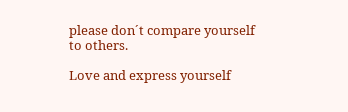please don´t compare yourself to others.

Love and express yourself